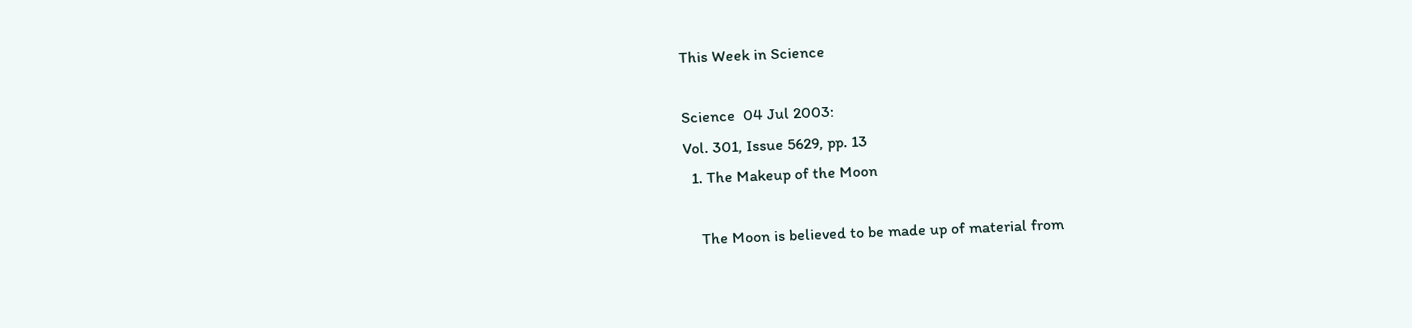This Week in Science

Science  04 Jul 2003:
Vol. 301, Issue 5629, pp. 13
  1. The Makeup of the Moon

    The Moon is believed to be made up of material from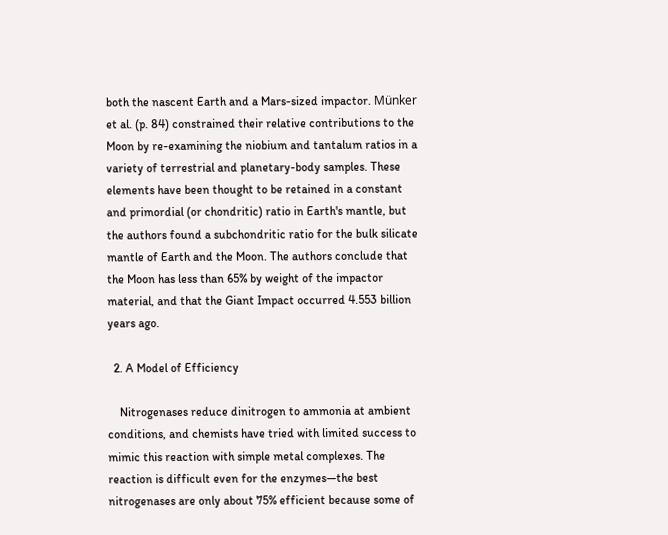both the nascent Earth and a Mars-sized impactor. Münker et al. (p. 84) constrained their relative contributions to the Moon by re-examining the niobium and tantalum ratios in a variety of terrestrial and planetary-body samples. These elements have been thought to be retained in a constant and primordial (or chondritic) ratio in Earth's mantle, but the authors found a subchondritic ratio for the bulk silicate mantle of Earth and the Moon. The authors conclude that the Moon has less than 65% by weight of the impactor material, and that the Giant Impact occurred 4.553 billion years ago.

  2. A Model of Efficiency

    Nitrogenases reduce dinitrogen to ammonia at ambient conditions, and chemists have tried with limited success to mimic this reaction with simple metal complexes. The reaction is difficult even for the enzymes—the best nitrogenases are only about 75% efficient because some of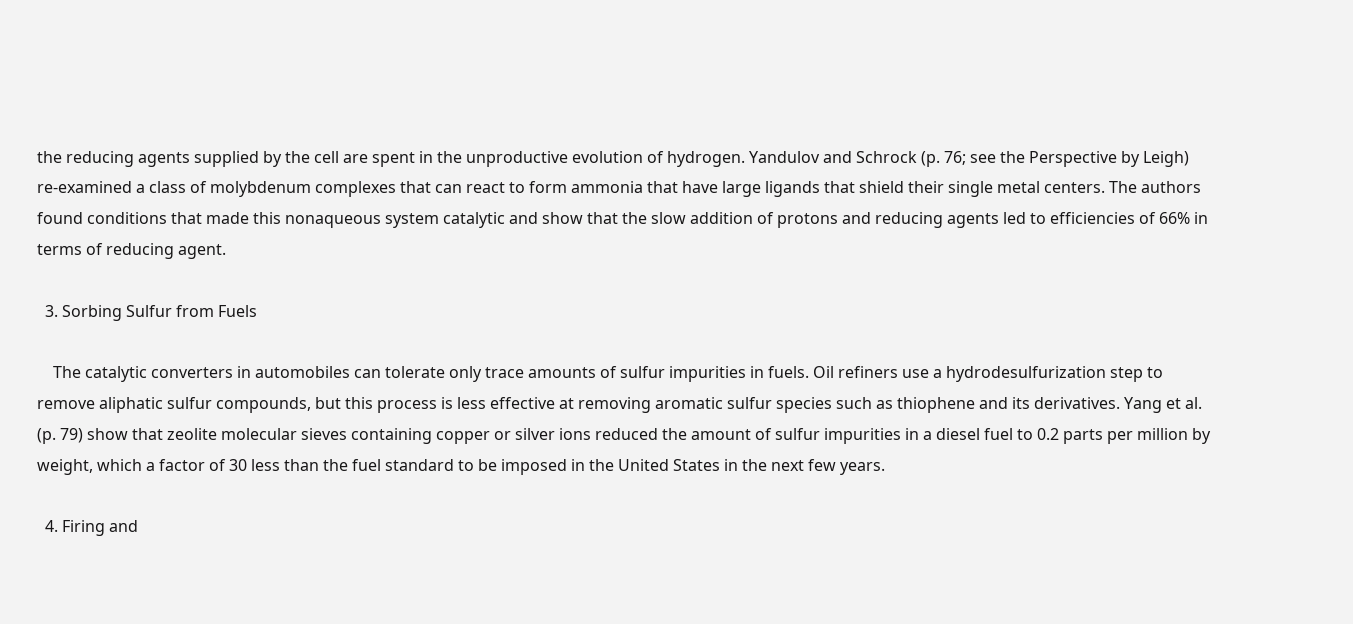the reducing agents supplied by the cell are spent in the unproductive evolution of hydrogen. Yandulov and Schrock (p. 76; see the Perspective by Leigh) re-examined a class of molybdenum complexes that can react to form ammonia that have large ligands that shield their single metal centers. The authors found conditions that made this nonaqueous system catalytic and show that the slow addition of protons and reducing agents led to efficiencies of 66% in terms of reducing agent.

  3. Sorbing Sulfur from Fuels

    The catalytic converters in automobiles can tolerate only trace amounts of sulfur impurities in fuels. Oil refiners use a hydrodesulfurization step to remove aliphatic sulfur compounds, but this process is less effective at removing aromatic sulfur species such as thiophene and its derivatives. Yang et al. (p. 79) show that zeolite molecular sieves containing copper or silver ions reduced the amount of sulfur impurities in a diesel fuel to 0.2 parts per million by weight, which a factor of 30 less than the fuel standard to be imposed in the United States in the next few years.

  4. Firing and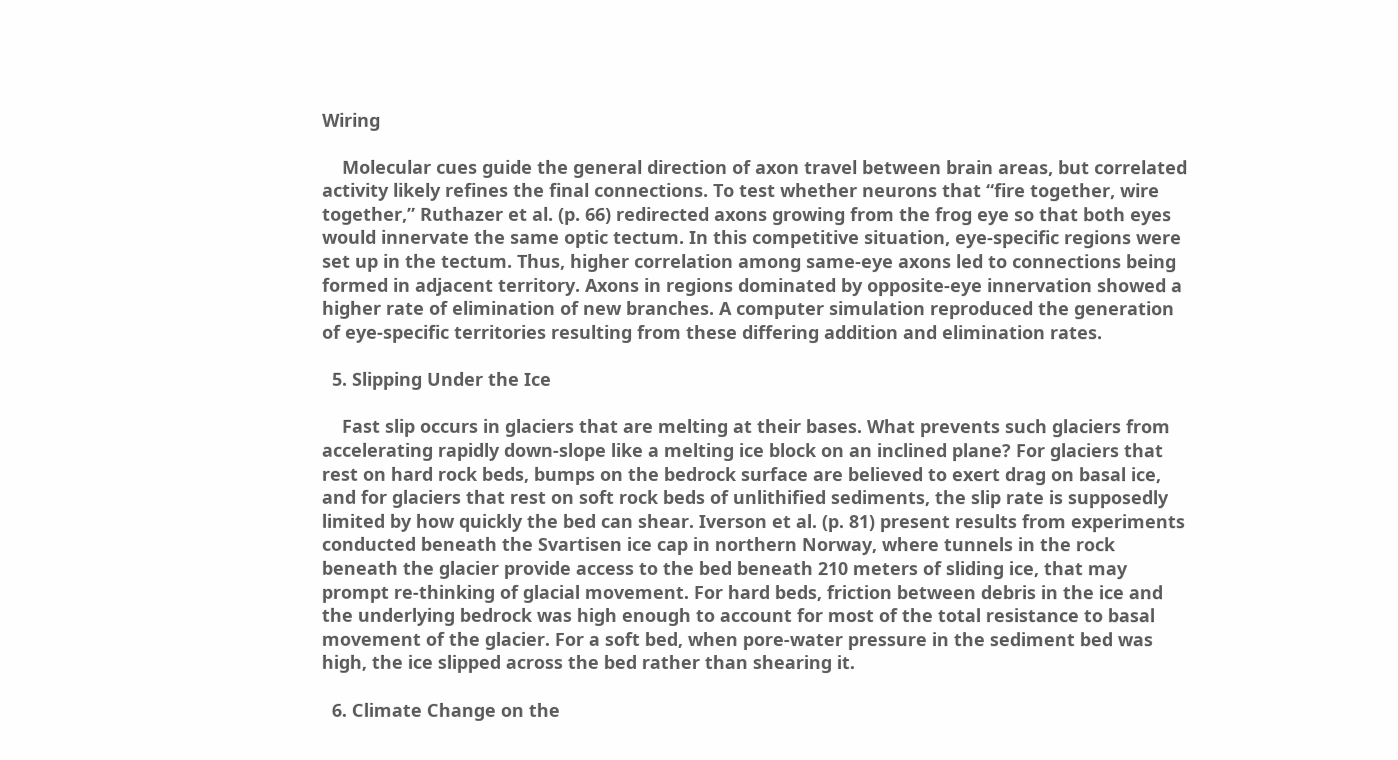Wiring

    Molecular cues guide the general direction of axon travel between brain areas, but correlated activity likely refines the final connections. To test whether neurons that “fire together, wire together,” Ruthazer et al. (p. 66) redirected axons growing from the frog eye so that both eyes would innervate the same optic tectum. In this competitive situation, eye-specific regions were set up in the tectum. Thus, higher correlation among same-eye axons led to connections being formed in adjacent territory. Axons in regions dominated by opposite-eye innervation showed a higher rate of elimination of new branches. A computer simulation reproduced the generation of eye-specific territories resulting from these differing addition and elimination rates.

  5. Slipping Under the Ice

    Fast slip occurs in glaciers that are melting at their bases. What prevents such glaciers from accelerating rapidly down-slope like a melting ice block on an inclined plane? For glaciers that rest on hard rock beds, bumps on the bedrock surface are believed to exert drag on basal ice, and for glaciers that rest on soft rock beds of unlithified sediments, the slip rate is supposedly limited by how quickly the bed can shear. Iverson et al. (p. 81) present results from experiments conducted beneath the Svartisen ice cap in northern Norway, where tunnels in the rock beneath the glacier provide access to the bed beneath 210 meters of sliding ice, that may prompt re-thinking of glacial movement. For hard beds, friction between debris in the ice and the underlying bedrock was high enough to account for most of the total resistance to basal movement of the glacier. For a soft bed, when pore-water pressure in the sediment bed was high, the ice slipped across the bed rather than shearing it.

  6. Climate Change on the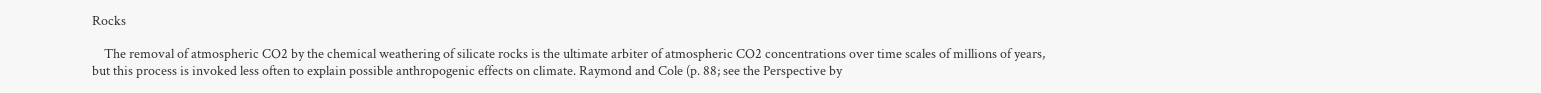Rocks

    The removal of atmospheric CO2 by the chemical weathering of silicate rocks is the ultimate arbiter of atmospheric CO2 concentrations over time scales of millions of years, but this process is invoked less often to explain possible anthropogenic effects on climate. Raymond and Cole (p. 88; see the Perspective by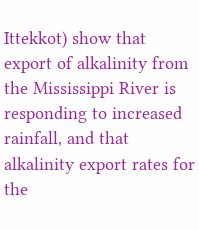Ittekkot) show that export of alkalinity from the Mississippi River is responding to increased rainfall, and that alkalinity export rates for the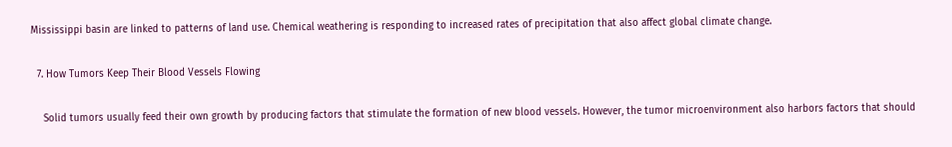Mississippi basin are linked to patterns of land use. Chemical weathering is responding to increased rates of precipitation that also affect global climate change.

  7. How Tumors Keep Their Blood Vessels Flowing

    Solid tumors usually feed their own growth by producing factors that stimulate the formation of new blood vessels. However, the tumor microenvironment also harbors factors that should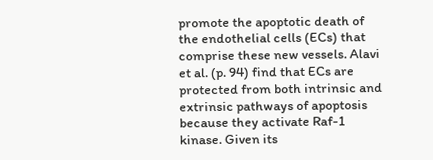promote the apoptotic death of the endothelial cells (ECs) that comprise these new vessels. Alavi et al. (p. 94) find that ECs are protected from both intrinsic and extrinsic pathways of apoptosis because they activate Raf-1 kinase. Given its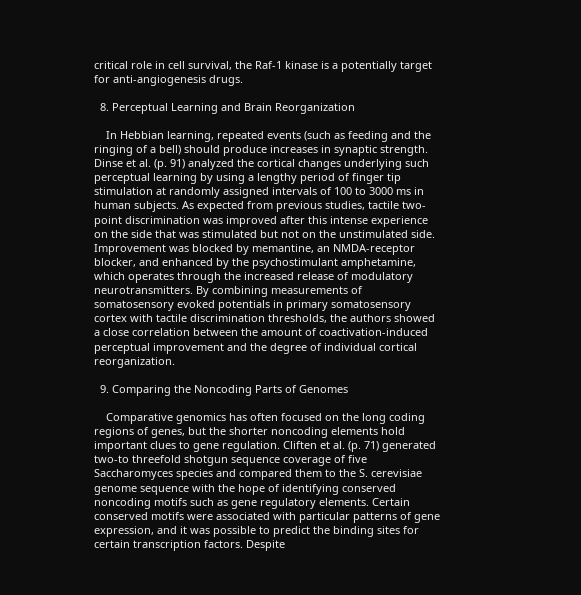critical role in cell survival, the Raf-1 kinase is a potentially target for anti-angiogenesis drugs.

  8. Perceptual Learning and Brain Reorganization

    In Hebbian learning, repeated events (such as feeding and the ringing of a bell) should produce increases in synaptic strength. Dinse et al. (p. 91) analyzed the cortical changes underlying such perceptual learning by using a lengthy period of finger tip stimulation at randomly assigned intervals of 100 to 3000 ms in human subjects. As expected from previous studies, tactile two-point discrimination was improved after this intense experience on the side that was stimulated but not on the unstimulated side. Improvement was blocked by memantine, an NMDA-receptor blocker, and enhanced by the psychostimulant amphetamine, which operates through the increased release of modulatory neurotransmitters. By combining measurements of somatosensory evoked potentials in primary somatosensory cortex with tactile discrimination thresholds, the authors showed a close correlation between the amount of coactivation-induced perceptual improvement and the degree of individual cortical reorganization.

  9. Comparing the Noncoding Parts of Genomes

    Comparative genomics has often focused on the long coding regions of genes, but the shorter noncoding elements hold important clues to gene regulation. Cliften et al. (p. 71) generated two-to threefold shotgun sequence coverage of five Saccharomyces species and compared them to the S. cerevisiae genome sequence with the hope of identifying conserved noncoding motifs such as gene regulatory elements. Certain conserved motifs were associated with particular patterns of gene expression, and it was possible to predict the binding sites for certain transcription factors. Despite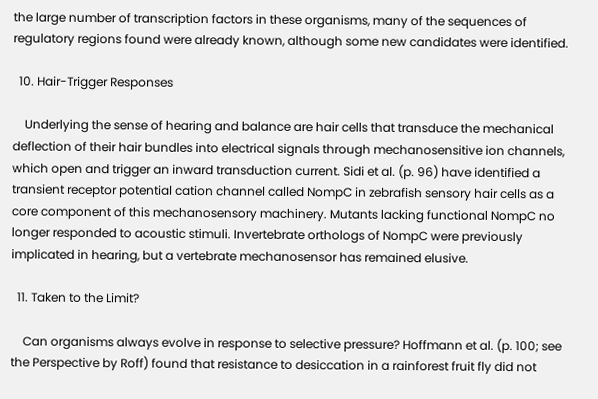the large number of transcription factors in these organisms, many of the sequences of regulatory regions found were already known, although some new candidates were identified.

  10. Hair-Trigger Responses

    Underlying the sense of hearing and balance are hair cells that transduce the mechanical deflection of their hair bundles into electrical signals through mechanosensitive ion channels, which open and trigger an inward transduction current. Sidi et al. (p. 96) have identified a transient receptor potential cation channel called NompC in zebrafish sensory hair cells as a core component of this mechanosensory machinery. Mutants lacking functional NompC no longer responded to acoustic stimuli. Invertebrate orthologs of NompC were previously implicated in hearing, but a vertebrate mechanosensor has remained elusive.

  11. Taken to the Limit?

    Can organisms always evolve in response to selective pressure? Hoffmann et al. (p. 100; see the Perspective by Roff) found that resistance to desiccation in a rainforest fruit fly did not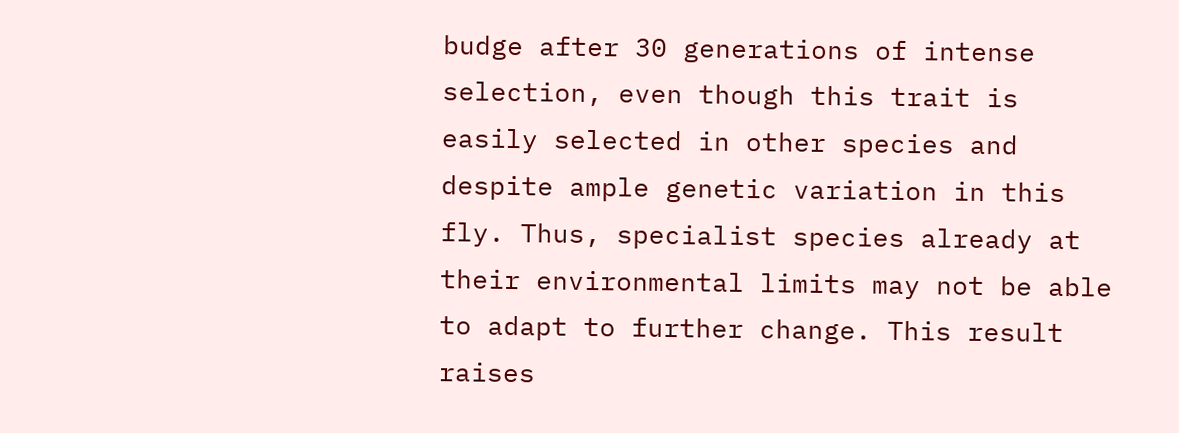budge after 30 generations of intense selection, even though this trait is easily selected in other species and despite ample genetic variation in this fly. Thus, specialist species already at their environmental limits may not be able to adapt to further change. This result raises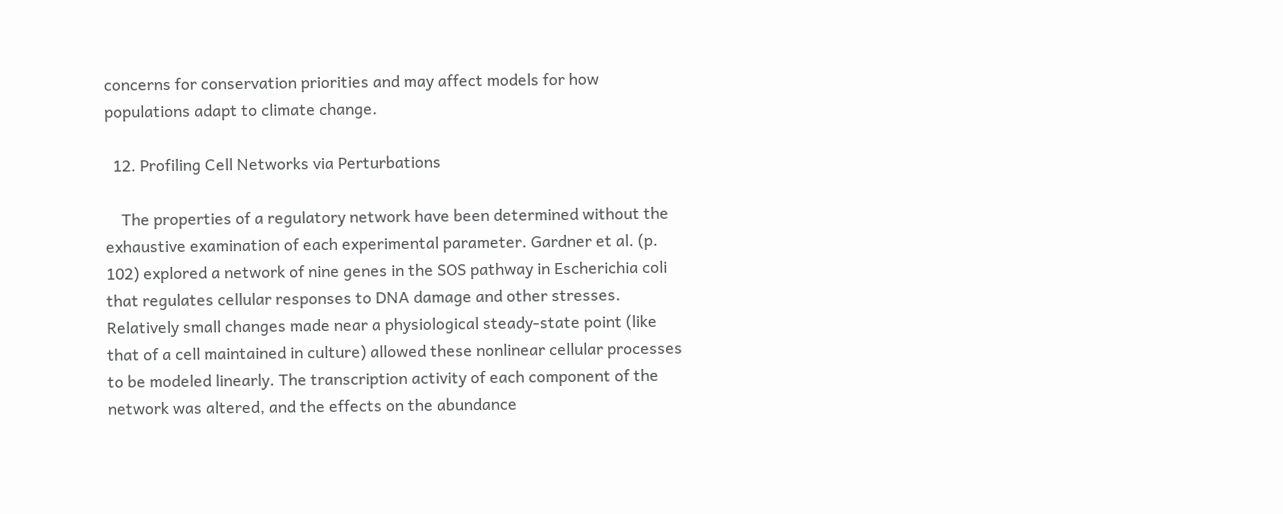concerns for conservation priorities and may affect models for how populations adapt to climate change.

  12. Profiling Cell Networks via Perturbations

    The properties of a regulatory network have been determined without the exhaustive examination of each experimental parameter. Gardner et al. (p. 102) explored a network of nine genes in the SOS pathway in Escherichia coli that regulates cellular responses to DNA damage and other stresses. Relatively small changes made near a physiological steady-state point (like that of a cell maintained in culture) allowed these nonlinear cellular processes to be modeled linearly. The transcription activity of each component of the network was altered, and the effects on the abundance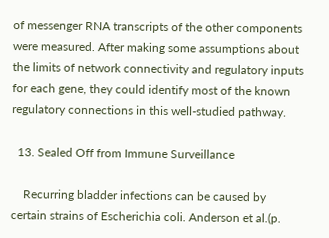of messenger RNA transcripts of the other components were measured. After making some assumptions about the limits of network connectivity and regulatory inputs for each gene, they could identify most of the known regulatory connections in this well-studied pathway.

  13. Sealed Off from Immune Surveillance

    Recurring bladder infections can be caused by certain strains of Escherichia coli. Anderson et al.(p.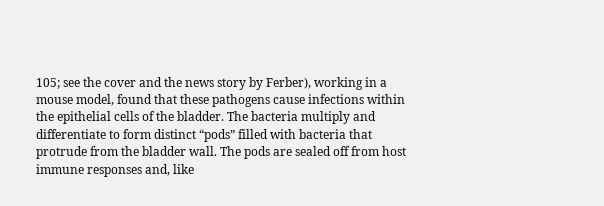105; see the cover and the news story by Ferber), working in a mouse model, found that these pathogens cause infections within the epithelial cells of the bladder. The bacteria multiply and differentiate to form distinct “pods” filled with bacteria that protrude from the bladder wall. The pods are sealed off from host immune responses and, like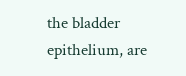the bladder epithelium, are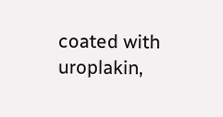coated with uroplakin,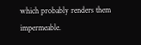which probably renders them impermeable.